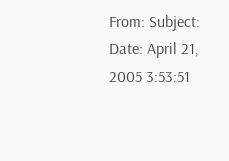From: Subject: Date: April 21, 2005 3:53:51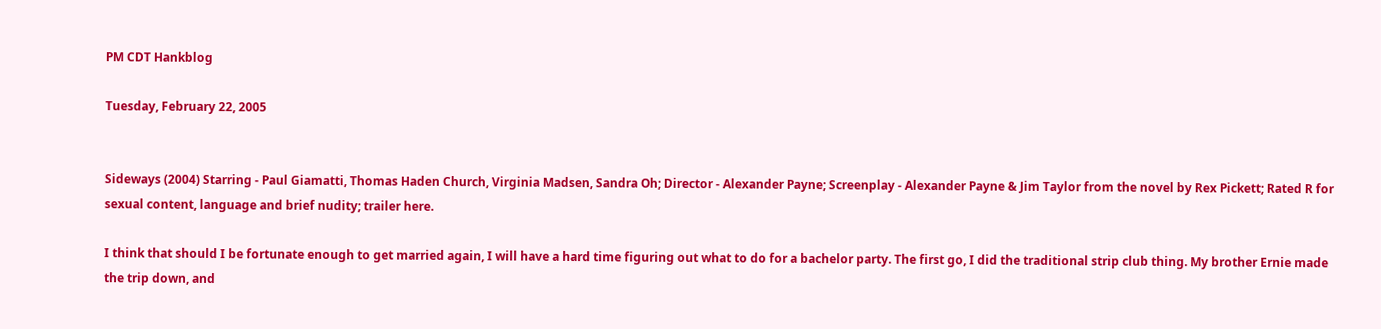PM CDT Hankblog

Tuesday, February 22, 2005


Sideways (2004) Starring - Paul Giamatti, Thomas Haden Church, Virginia Madsen, Sandra Oh; Director - Alexander Payne; Screenplay - Alexander Payne & Jim Taylor from the novel by Rex Pickett; Rated R for sexual content, language and brief nudity; trailer here.

I think that should I be fortunate enough to get married again, I will have a hard time figuring out what to do for a bachelor party. The first go, I did the traditional strip club thing. My brother Ernie made the trip down, and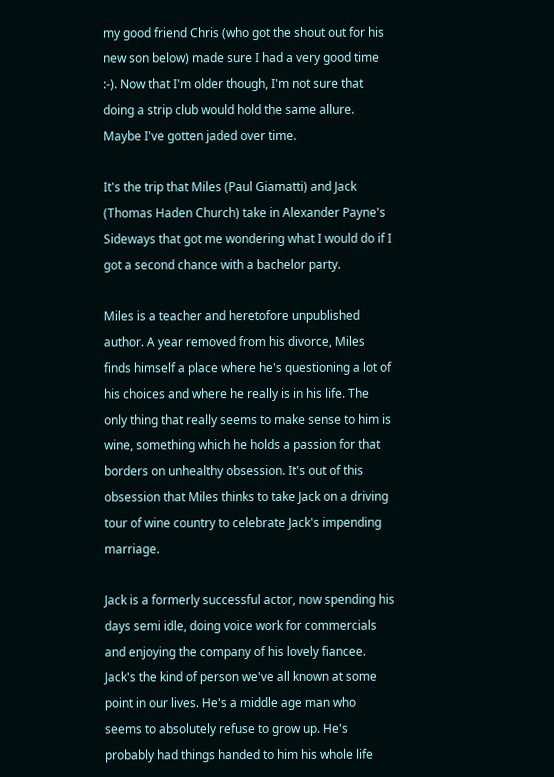my good friend Chris (who got the shout out for his new son below) made sure I had a very good time :-). Now that I'm older though, I'm not sure that doing a strip club would hold the same allure. Maybe I've gotten jaded over time.

It's the trip that Miles (Paul Giamatti) and Jack (Thomas Haden Church) take in Alexander Payne's Sideways that got me wondering what I would do if I got a second chance with a bachelor party.

Miles is a teacher and heretofore unpublished author. A year removed from his divorce, Miles finds himself a place where he's questioning a lot of his choices and where he really is in his life. The only thing that really seems to make sense to him is wine, something which he holds a passion for that borders on unhealthy obsession. It's out of this obsession that Miles thinks to take Jack on a driving tour of wine country to celebrate Jack's impending marriage.

Jack is a formerly successful actor, now spending his days semi idle, doing voice work for commercials and enjoying the company of his lovely fiancee. Jack's the kind of person we've all known at some point in our lives. He's a middle age man who seems to absolutely refuse to grow up. He's probably had things handed to him his whole life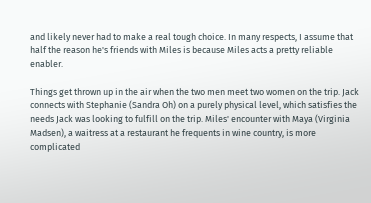and likely never had to make a real tough choice. In many respects, I assume that half the reason he's friends with Miles is because Miles acts a pretty reliable enabler.

Things get thrown up in the air when the two men meet two women on the trip. Jack connects with Stephanie (Sandra Oh) on a purely physical level, which satisfies the needs Jack was looking to fulfill on the trip. Miles' encounter with Maya (Virginia Madsen), a waitress at a restaurant he frequents in wine country, is more complicated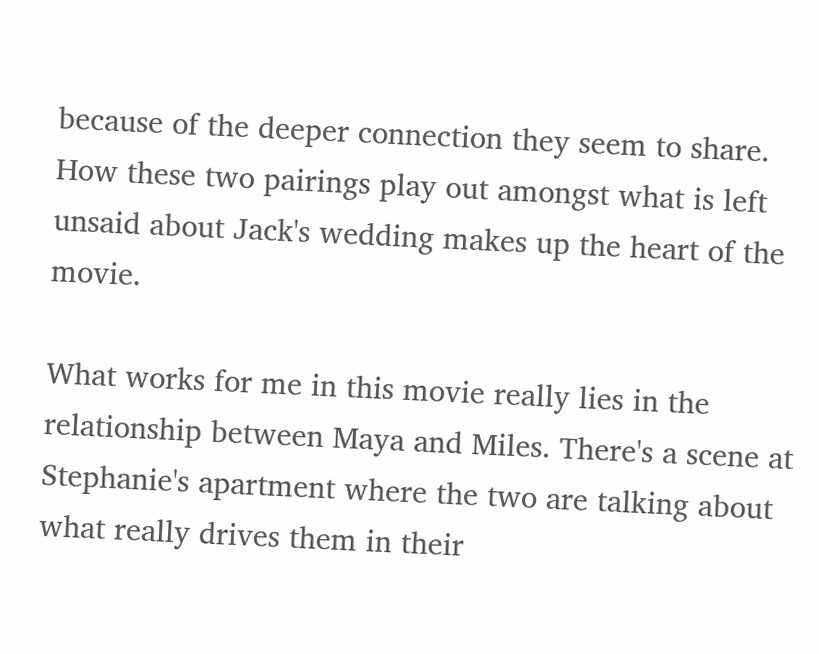because of the deeper connection they seem to share. How these two pairings play out amongst what is left unsaid about Jack's wedding makes up the heart of the movie.

What works for me in this movie really lies in the relationship between Maya and Miles. There's a scene at Stephanie's apartment where the two are talking about what really drives them in their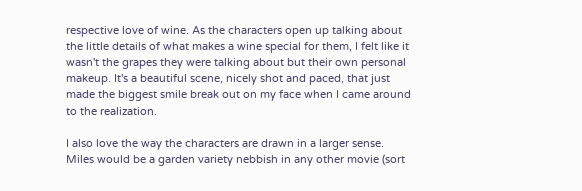respective love of wine. As the characters open up talking about the little details of what makes a wine special for them, I felt like it wasn't the grapes they were talking about but their own personal makeup. It's a beautiful scene, nicely shot and paced, that just made the biggest smile break out on my face when I came around to the realization.

I also love the way the characters are drawn in a larger sense. Miles would be a garden variety nebbish in any other movie (sort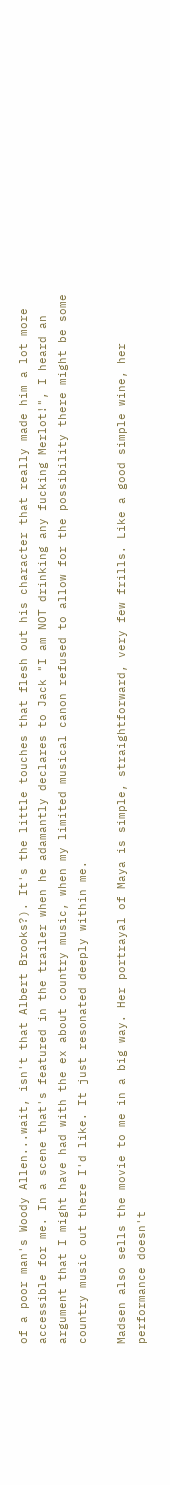of a poor man's Woody Allen...wait, isn't that Albert Brooks?). It's the little touches that flesh out his character that really made him a lot more accessible for me. In a scene that's featured in the trailer when he adamantly declares to Jack "I am NOT drinking any fucking Merlot!", I heard an argument that I might have had with the ex about country music, when my limited musical canon refused to allow for the possibility there might be some country music out there I'd like. It just resonated deeply within me.

Madsen also sells the movie to me in a big way. Her portrayal of Maya is simple, straightforward, very few frills. Like a good simple wine, her performance doesn't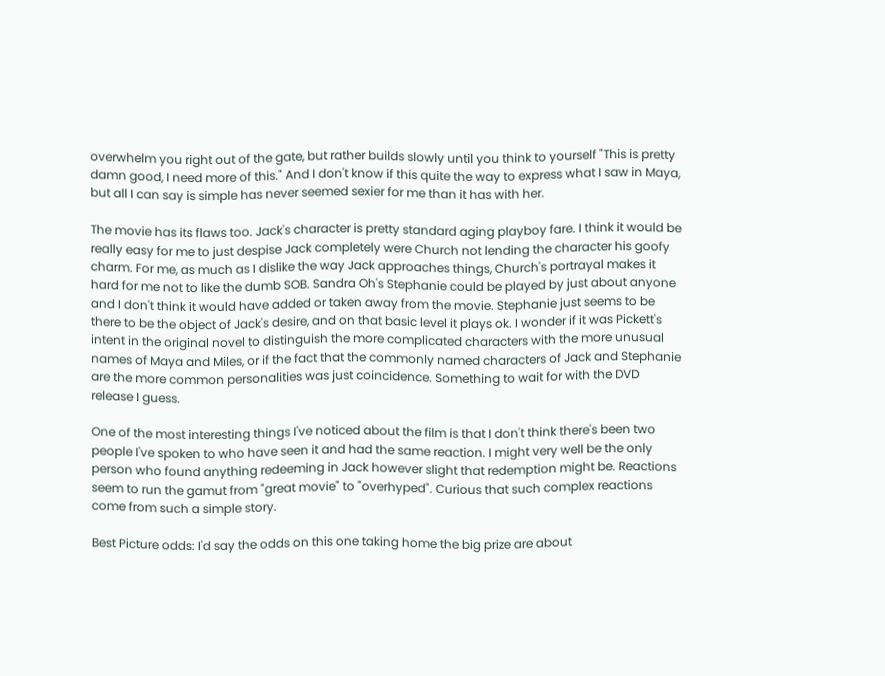overwhelm you right out of the gate, but rather builds slowly until you think to yourself "This is pretty damn good, I need more of this." And I don't know if this quite the way to express what I saw in Maya, but all I can say is simple has never seemed sexier for me than it has with her.

The movie has its flaws too. Jack's character is pretty standard aging playboy fare. I think it would be really easy for me to just despise Jack completely were Church not lending the character his goofy charm. For me, as much as I dislike the way Jack approaches things, Church's portrayal makes it hard for me not to like the dumb SOB. Sandra Oh's Stephanie could be played by just about anyone and I don't think it would have added or taken away from the movie. Stephanie just seems to be there to be the object of Jack's desire, and on that basic level it plays ok. I wonder if it was Pickett's intent in the original novel to distinguish the more complicated characters with the more unusual names of Maya and Miles, or if the fact that the commonly named characters of Jack and Stephanie are the more common personalities was just coincidence. Something to wait for with the DVD release I guess.

One of the most interesting things I've noticed about the film is that I don't think there's been two people I've spoken to who have seen it and had the same reaction. I might very well be the only person who found anything redeeming in Jack however slight that redemption might be. Reactions seem to run the gamut from "great movie" to "overhyped". Curious that such complex reactions come from such a simple story.

Best Picture odds: I'd say the odds on this one taking home the big prize are about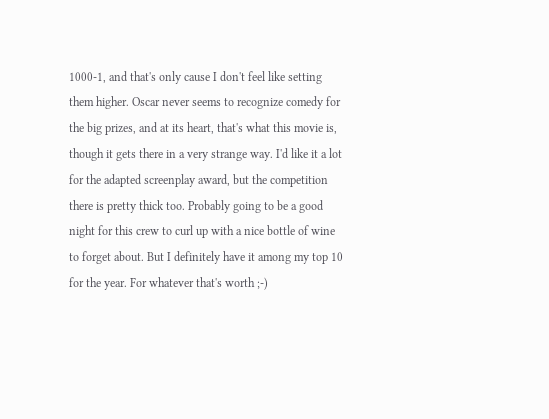1000-1, and that's only cause I don't feel like setting them higher. Oscar never seems to recognize comedy for the big prizes, and at its heart, that's what this movie is, though it gets there in a very strange way. I'd like it a lot for the adapted screenplay award, but the competition there is pretty thick too. Probably going to be a good night for this crew to curl up with a nice bottle of wine to forget about. But I definitely have it among my top 10 for the year. For whatever that's worth ;-)